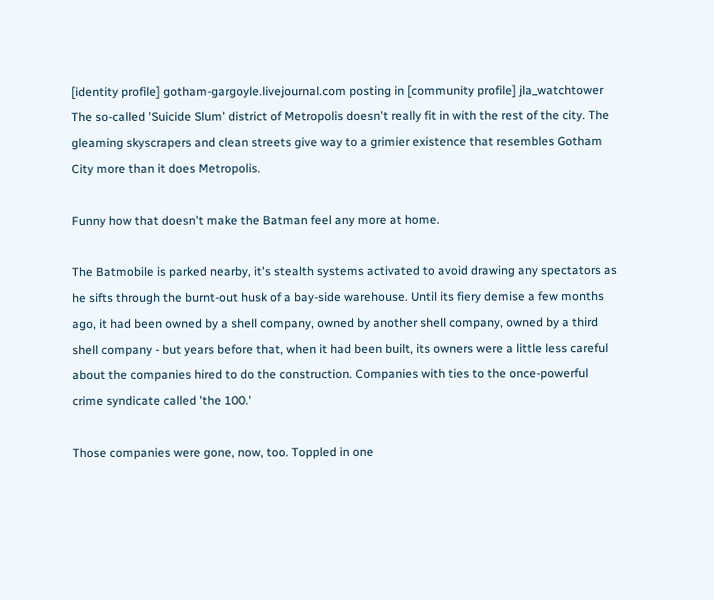[identity profile] gotham-gargoyle.livejournal.com posting in [community profile] jla_watchtower
The so-called 'Suicide Slum' district of Metropolis doesn't really fit in with the rest of the city. The gleaming skyscrapers and clean streets give way to a grimier existence that resembles Gotham City more than it does Metropolis.

Funny how that doesn't make the Batman feel any more at home.

The Batmobile is parked nearby, it's stealth systems activated to avoid drawing any spectators as he sifts through the burnt-out husk of a bay-side warehouse. Until its fiery demise a few months ago, it had been owned by a shell company, owned by another shell company, owned by a third shell company - but years before that, when it had been built, its owners were a little less careful about the companies hired to do the construction. Companies with ties to the once-powerful crime syndicate called 'the 100.'

Those companies were gone, now, too. Toppled in one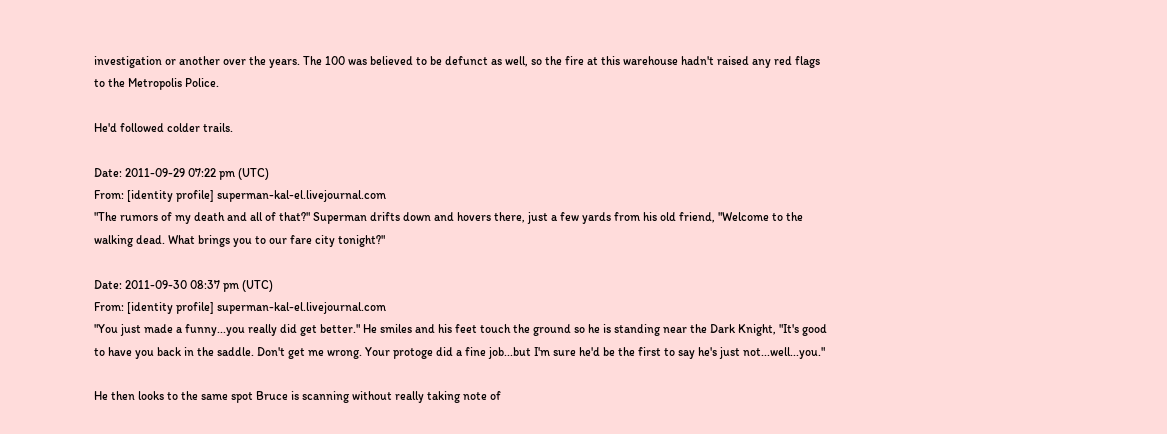investigation or another over the years. The 100 was believed to be defunct as well, so the fire at this warehouse hadn't raised any red flags to the Metropolis Police.

He'd followed colder trails.

Date: 2011-09-29 07:22 pm (UTC)
From: [identity profile] superman-kal-el.livejournal.com
"The rumors of my death and all of that?" Superman drifts down and hovers there, just a few yards from his old friend, "Welcome to the walking dead. What brings you to our fare city tonight?"

Date: 2011-09-30 08:37 pm (UTC)
From: [identity profile] superman-kal-el.livejournal.com
"You just made a funny...you really did get better." He smiles and his feet touch the ground so he is standing near the Dark Knight, "It's good to have you back in the saddle. Don't get me wrong. Your protoge did a fine job...but I'm sure he'd be the first to say he's just not...well...you."

He then looks to the same spot Bruce is scanning without really taking note of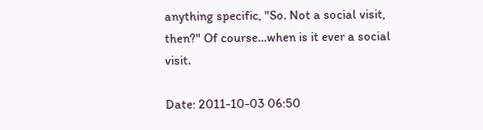anything specific, "So. Not a social visit, then?" Of course...when is it ever a social visit.

Date: 2011-10-03 06:50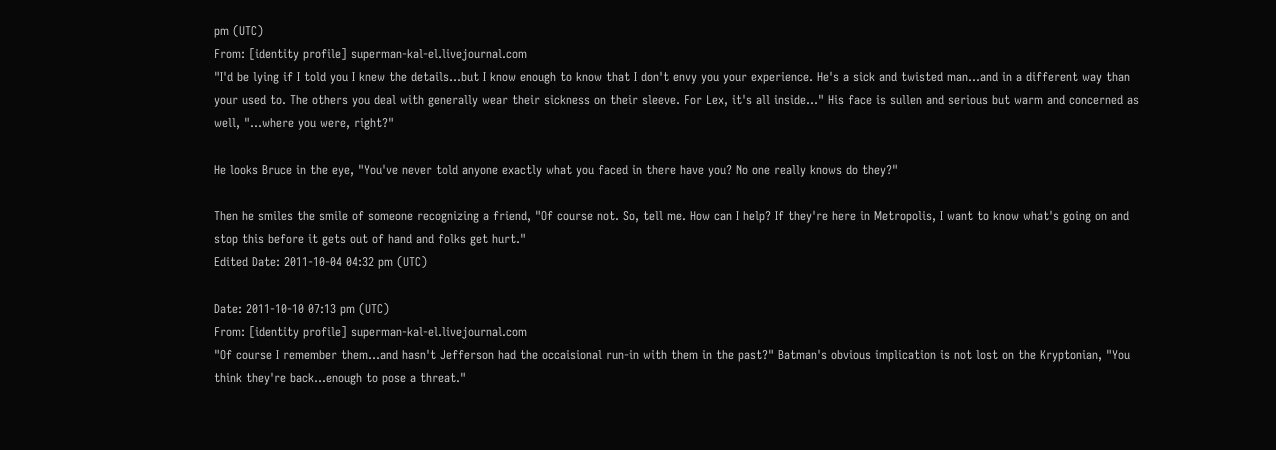pm (UTC)
From: [identity profile] superman-kal-el.livejournal.com
"I'd be lying if I told you I knew the details...but I know enough to know that I don't envy you your experience. He's a sick and twisted man...and in a different way than your used to. The others you deal with generally wear their sickness on their sleeve. For Lex, it's all inside..." His face is sullen and serious but warm and concerned as well, "...where you were, right?"

He looks Bruce in the eye, "You've never told anyone exactly what you faced in there have you? No one really knows do they?"

Then he smiles the smile of someone recognizing a friend, "Of course not. So, tell me. How can I help? If they're here in Metropolis, I want to know what's going on and stop this before it gets out of hand and folks get hurt."
Edited Date: 2011-10-04 04:32 pm (UTC)

Date: 2011-10-10 07:13 pm (UTC)
From: [identity profile] superman-kal-el.livejournal.com
"Of course I remember them...and hasn't Jefferson had the occaisional run-in with them in the past?" Batman's obvious implication is not lost on the Kryptonian, "You think they're back...enough to pose a threat."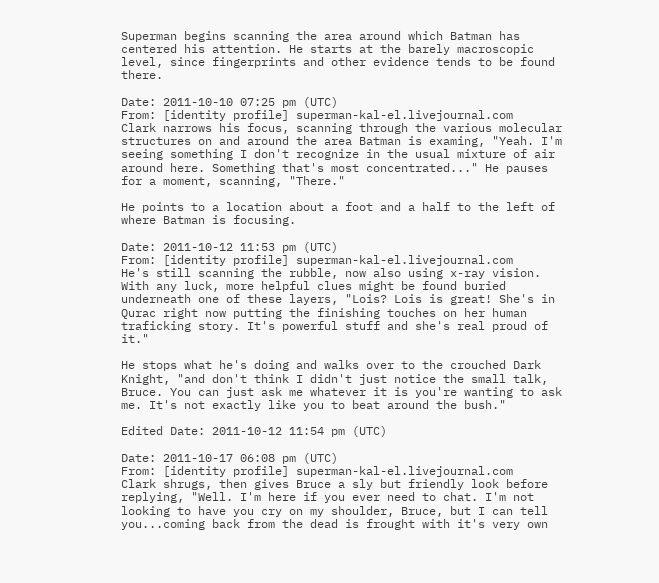Superman begins scanning the area around which Batman has centered his attention. He starts at the barely macroscopic level, since fingerprints and other evidence tends to be found there.

Date: 2011-10-10 07:25 pm (UTC)
From: [identity profile] superman-kal-el.livejournal.com
Clark narrows his focus, scanning through the various molecular structures on and around the area Batman is examing, "Yeah. I'm seeing something I don't recognize in the usual mixture of air around here. Something that's most concentrated..." He pauses for a moment, scanning, "There."

He points to a location about a foot and a half to the left of where Batman is focusing.

Date: 2011-10-12 11:53 pm (UTC)
From: [identity profile] superman-kal-el.livejournal.com
He's still scanning the rubble, now also using x-ray vision. With any luck, more helpful clues might be found buried underneath one of these layers, "Lois? Lois is great! She's in Qurac right now putting the finishing touches on her human traficking story. It's powerful stuff and she's real proud of it."

He stops what he's doing and walks over to the crouched Dark Knight, "and don't think I didn't just notice the small talk, Bruce. You can just ask me whatever it is you're wanting to ask me. It's not exactly like you to beat around the bush."

Edited Date: 2011-10-12 11:54 pm (UTC)

Date: 2011-10-17 06:08 pm (UTC)
From: [identity profile] superman-kal-el.livejournal.com
Clark shrugs, then gives Bruce a sly but friendly look before replying, "Well. I'm here if you ever need to chat. I'm not looking to have you cry on my shoulder, Bruce, but I can tell you...coming back from the dead is frought with it's very own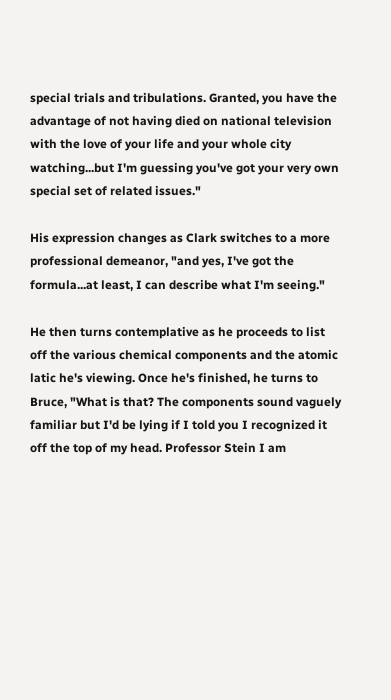special trials and tribulations. Granted, you have the advantage of not having died on national television with the love of your life and your whole city watching...but I'm guessing you've got your very own special set of related issues."

His expression changes as Clark switches to a more professional demeanor, "and yes, I've got the formula...at least, I can describe what I'm seeing."

He then turns contemplative as he proceeds to list off the various chemical components and the atomic latic he's viewing. Once he's finished, he turns to Bruce, "What is that? The components sound vaguely familiar but I'd be lying if I told you I recognized it off the top of my head. Professor Stein I am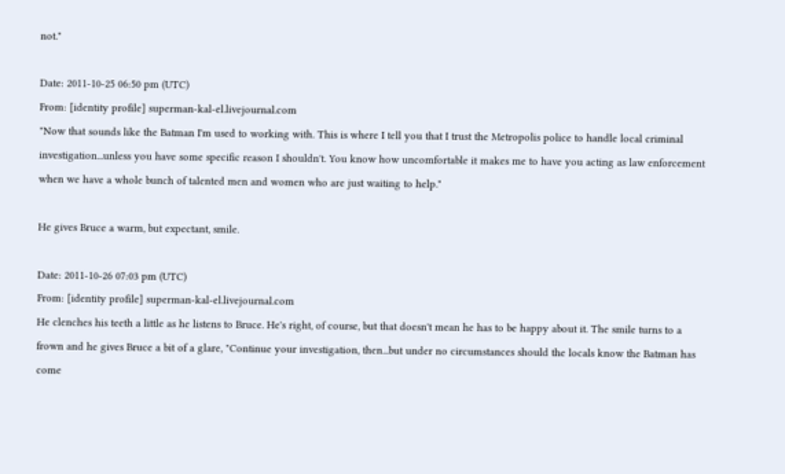not."

Date: 2011-10-25 06:50 pm (UTC)
From: [identity profile] superman-kal-el.livejournal.com
"Now that sounds like the Batman I'm used to working with. This is where I tell you that I trust the Metropolis police to handle local criminal investigation...unless you have some specific reason I shouldn't. You know how uncomfortable it makes me to have you acting as law enforcement when we have a whole bunch of talented men and women who are just waiting to help."

He gives Bruce a warm, but expectant, smile.

Date: 2011-10-26 07:03 pm (UTC)
From: [identity profile] superman-kal-el.livejournal.com
He clenches his teeth a little as he listens to Bruce. He's right, of course, but that doesn't mean he has to be happy about it. The smile turns to a frown and he gives Bruce a bit of a glare, "Continue your investigation, then...but under no circumstances should the locals know the Batman has come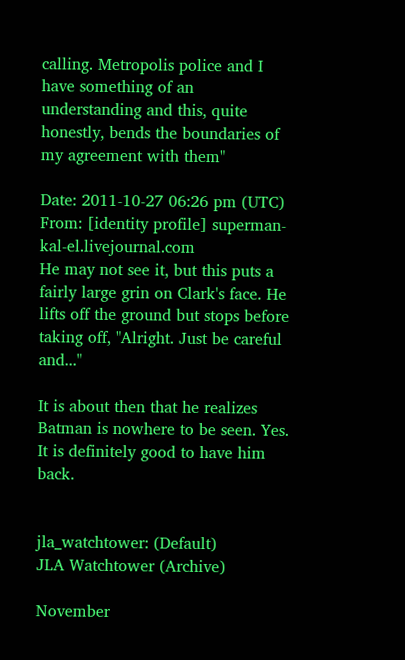calling. Metropolis police and I have something of an understanding and this, quite honestly, bends the boundaries of my agreement with them"

Date: 2011-10-27 06:26 pm (UTC)
From: [identity profile] superman-kal-el.livejournal.com
He may not see it, but this puts a fairly large grin on Clark's face. He lifts off the ground but stops before taking off, "Alright. Just be careful and..."

It is about then that he realizes Batman is nowhere to be seen. Yes. It is definitely good to have him back.


jla_watchtower: (Default)
JLA Watchtower (Archive)

November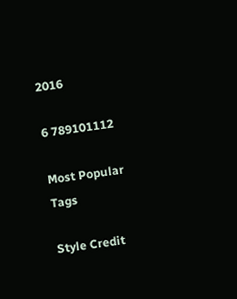2016

6 789101112

Most Popular Tags

Style Credit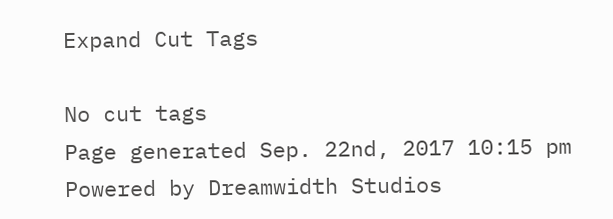Expand Cut Tags

No cut tags
Page generated Sep. 22nd, 2017 10:15 pm
Powered by Dreamwidth Studios